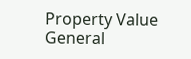Property Value
General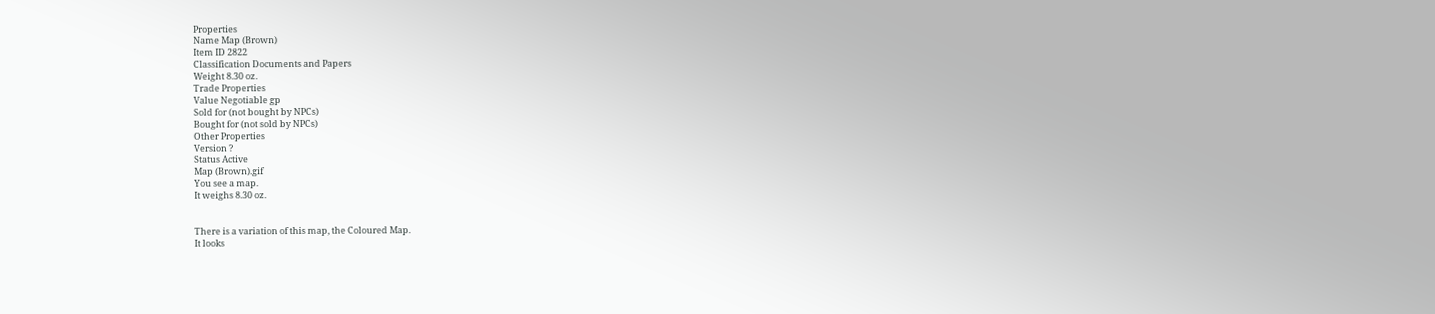Properties
Name Map (Brown)
Item ID 2822
Classification Documents and Papers
Weight 8.30 oz.
Trade Properties
Value Negotiable gp
Sold for (not bought by NPCs)
Bought for (not sold by NPCs)
Other Properties
Version ?
Status Active
Map (Brown).gif
You see a map.
It weighs 8.30 oz.


There is a variation of this map, the Coloured Map.
It looks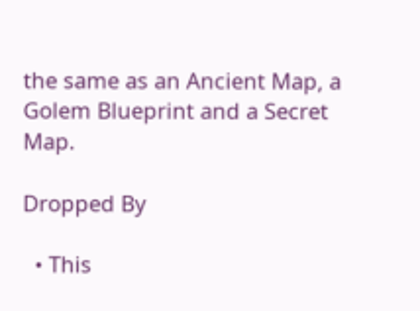the same as an Ancient Map, a Golem Blueprint and a Secret Map.

Dropped By

  • This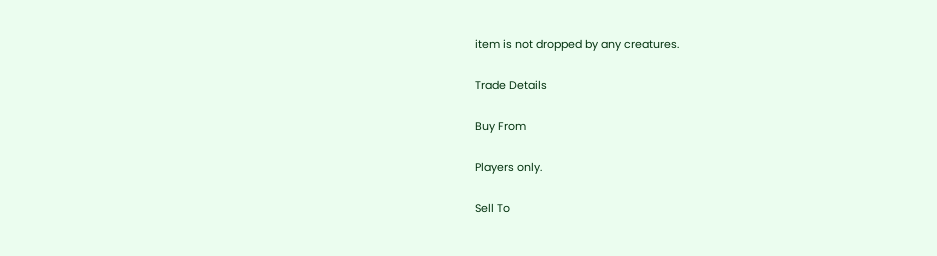item is not dropped by any creatures.

Trade Details

Buy From

Players only.

Sell To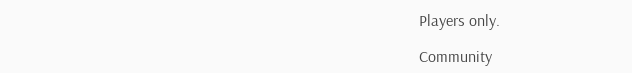Players only.

Community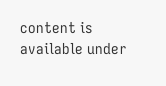content is available under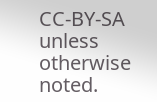CC-BY-SA unless otherwise noted.